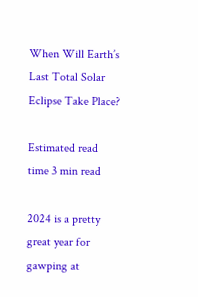When Will Earth’s Last Total Solar Eclipse Take Place?

Estimated read time 3 min read

2024 is a pretty great year for gawping at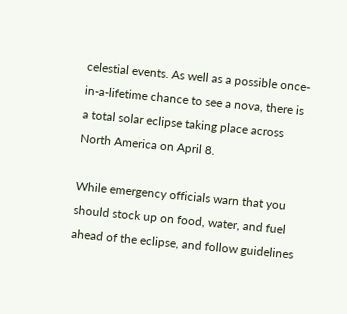celestial events. As well as a possible once-in-a-lifetime chance to see a nova, there is a total solar eclipse taking place across North America on April 8.

While emergency officials warn that you should stock up on food, water, and fuel ahead of the eclipse, and follow guidelines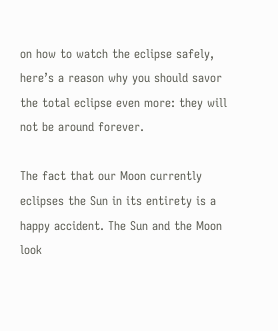on how to watch the eclipse safely, here’s a reason why you should savor the total eclipse even more: they will not be around forever.

The fact that our Moon currently eclipses the Sun in its entirety is a happy accident. The Sun and the Moon look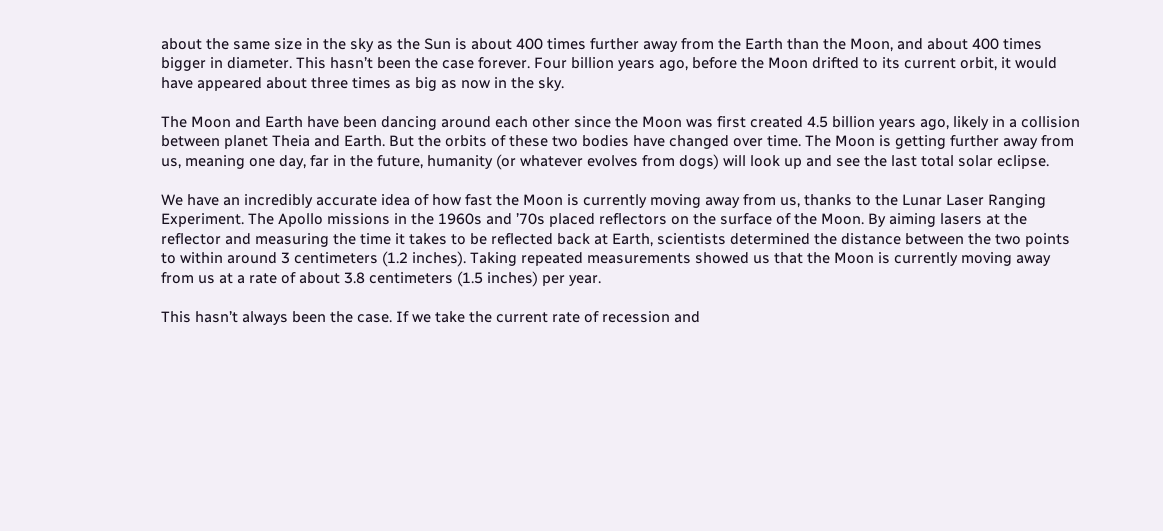about the same size in the sky as the Sun is about 400 times further away from the Earth than the Moon, and about 400 times bigger in diameter. This hasn’t been the case forever. Four billion years ago, before the Moon drifted to its current orbit, it would have appeared about three times as big as now in the sky.

The Moon and Earth have been dancing around each other since the Moon was first created 4.5 billion years ago, likely in a collision between planet Theia and Earth. But the orbits of these two bodies have changed over time. The Moon is getting further away from us, meaning one day, far in the future, humanity (or whatever evolves from dogs) will look up and see the last total solar eclipse.

We have an incredibly accurate idea of how fast the Moon is currently moving away from us, thanks to the Lunar Laser Ranging Experiment. The Apollo missions in the 1960s and ’70s placed reflectors on the surface of the Moon. By aiming lasers at the reflector and measuring the time it takes to be reflected back at Earth, scientists determined the distance between the two points to within around 3 centimeters (1.2 inches). Taking repeated measurements showed us that the Moon is currently moving away from us at a rate of about 3.8 centimeters (1.5 inches) per year.

This hasn’t always been the case. If we take the current rate of recession and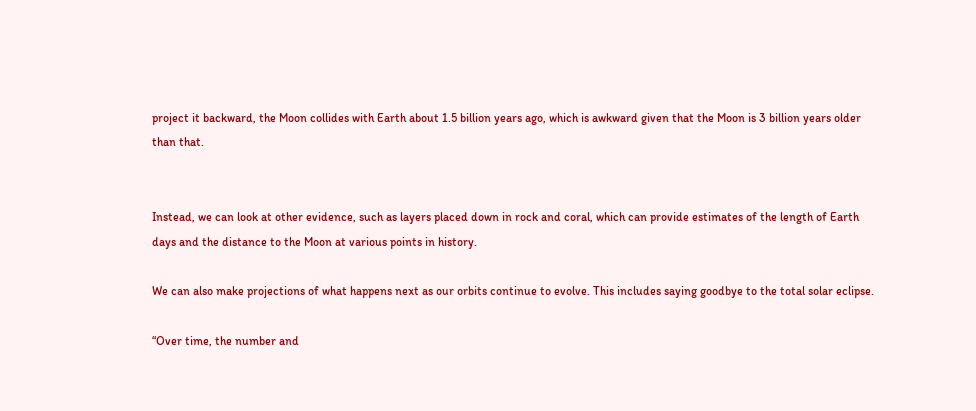project it backward, the Moon collides with Earth about 1.5 billion years ago, which is awkward given that the Moon is 3 billion years older than that.


Instead, we can look at other evidence, such as layers placed down in rock and coral, which can provide estimates of the length of Earth days and the distance to the Moon at various points in history.

We can also make projections of what happens next as our orbits continue to evolve. This includes saying goodbye to the total solar eclipse.

“Over time, the number and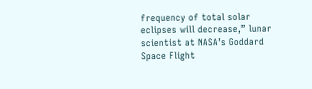frequency of total solar eclipses will decrease,” lunar scientist at NASA’s Goddard Space Flight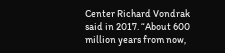Center Richard Vondrak said in 2017. “About 600 million years from now,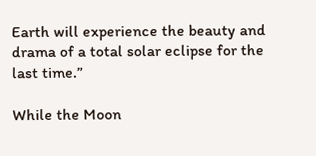Earth will experience the beauty and drama of a total solar eclipse for the last time.”

While the Moon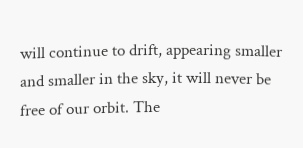will continue to drift, appearing smaller and smaller in the sky, it will never be free of our orbit. The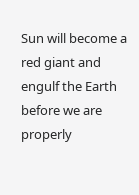Sun will become a red giant and engulf the Earth before we are properly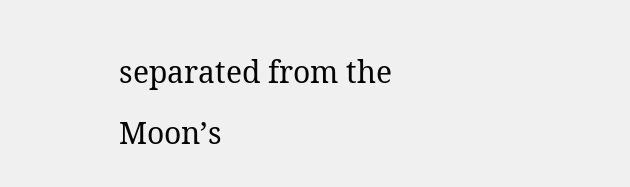separated from the Moon’s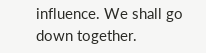influence. We shall go down together.